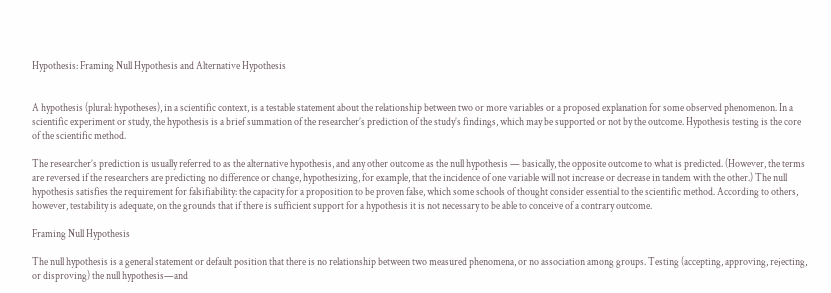Hypothesis: Framing Null Hypothesis and Alternative Hypothesis


A hypothesis (plural: hypotheses), in a scientific context, is a testable statement about the relationship between two or more variables or a proposed explanation for some observed phenomenon. In a scientific experiment or study, the hypothesis is a brief summation of the researcher’s prediction of the study’s findings, which may be supported or not by the outcome. Hypothesis testing is the core of the scientific method.

The researcher’s prediction is usually referred to as the alternative hypothesis, and any other outcome as the null hypothesis — basically, the opposite outcome to what is predicted. (However, the terms are reversed if the researchers are predicting no difference or change, hypothesizing, for example, that the incidence of one variable will not increase or decrease in tandem with the other.) The null hypothesis satisfies the requirement for falsifiability: the capacity for a proposition to be proven false, which some schools of thought consider essential to the scientific method. According to others, however, testability is adequate, on the grounds that if there is sufficient support for a hypothesis it is not necessary to be able to conceive of a contrary outcome.

Framing Null Hypothesis

The null hypothesis is a general statement or default position that there is no relationship between two measured phenomena, or no association among groups. Testing (accepting, approving, rejecting, or disproving) the null hypothesis—and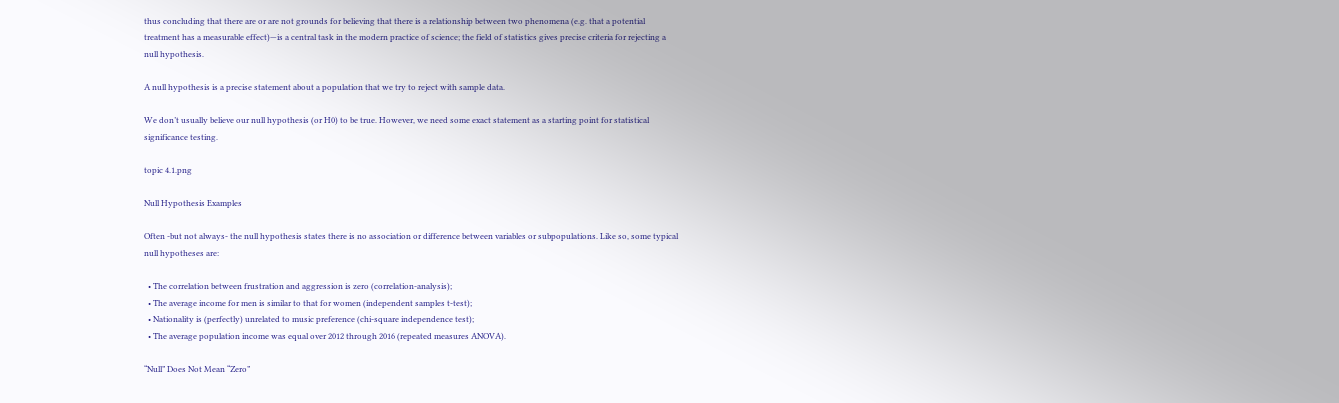thus concluding that there are or are not grounds for believing that there is a relationship between two phenomena (e.g. that a potential treatment has a measurable effect)—is a central task in the modern practice of science; the field of statistics gives precise criteria for rejecting a null hypothesis.

A null hypothesis is a precise statement about a population that we try to reject with sample data.

We don’t usually believe our null hypothesis (or H0) to be true. However, we need some exact statement as a starting point for statistical significance testing.

topic 4.1.png

Null Hypothesis Examples

Often -but not always- the null hypothesis states there is no association or difference between variables or subpopulations. Like so, some typical null hypotheses are:

  • The correlation between frustration and aggression is zero (correlation-analysis);
  • The average income for men is similar to that for women (independent samples t-test);
  • Nationality is (perfectly) unrelated to music preference (chi-square independence test);
  • The average population income was equal over 2012 through 2016 (repeated measures ANOVA).

“Null” Does Not Mean “Zero”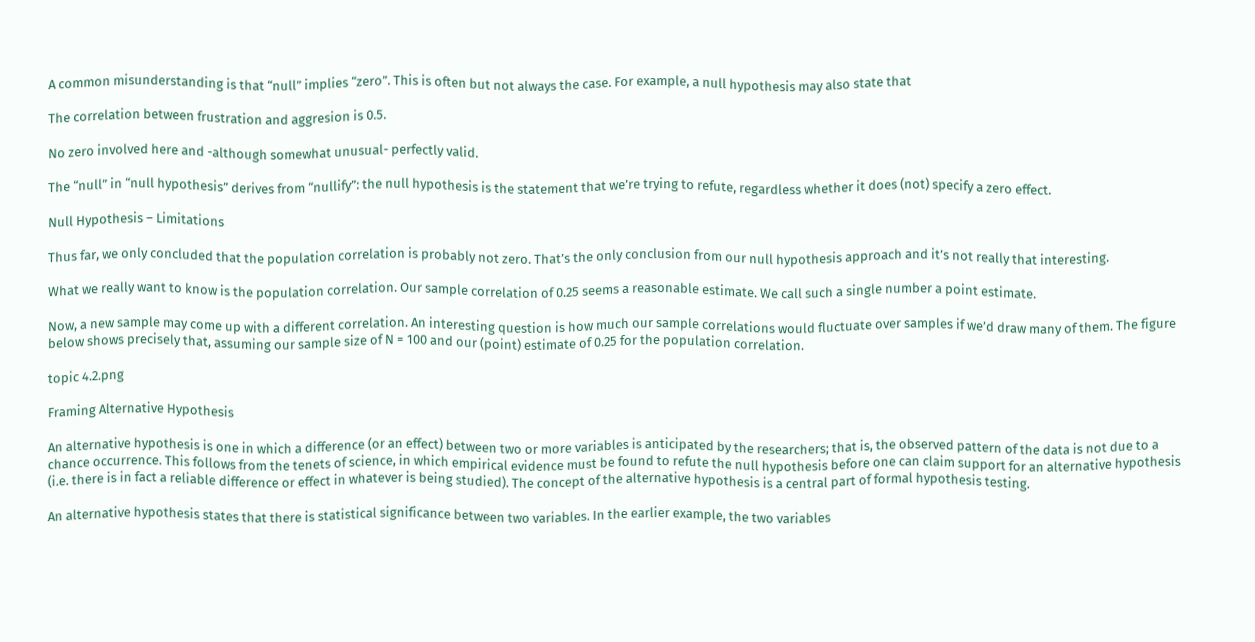A common misunderstanding is that “null” implies “zero”. This is often but not always the case. For example, a null hypothesis may also state that

The correlation between frustration and aggresion is 0.5.

No zero involved here and -although somewhat unusual- perfectly valid.

The “null” in “null hypothesis” derives from “nullify”: the null hypothesis is the statement that we’re trying to refute, regardless whether it does (not) specify a zero effect.

Null Hypothesis – Limitations

Thus far, we only concluded that the population correlation is probably not zero. That’s the only conclusion from our null hypothesis approach and it’s not really that interesting.

What we really want to know is the population correlation. Our sample correlation of 0.25 seems a reasonable estimate. We call such a single number a point estimate.

Now, a new sample may come up with a different correlation. An interesting question is how much our sample correlations would fluctuate over samples if we’d draw many of them. The figure below shows precisely that, assuming our sample size of N = 100 and our (point) estimate of 0.25 for the population correlation.

topic 4.2.png

Framing Alternative Hypothesis

An alternative hypothesis is one in which a difference (or an effect) between two or more variables is anticipated by the researchers; that is, the observed pattern of the data is not due to a chance occurrence. This follows from the tenets of science, in which empirical evidence must be found to refute the null hypothesis before one can claim support for an alternative hypothesis (i.e. there is in fact a reliable difference or effect in whatever is being studied). The concept of the alternative hypothesis is a central part of formal hypothesis testing.

An alternative hypothesis states that there is statistical significance between two variables. In the earlier example, the two variables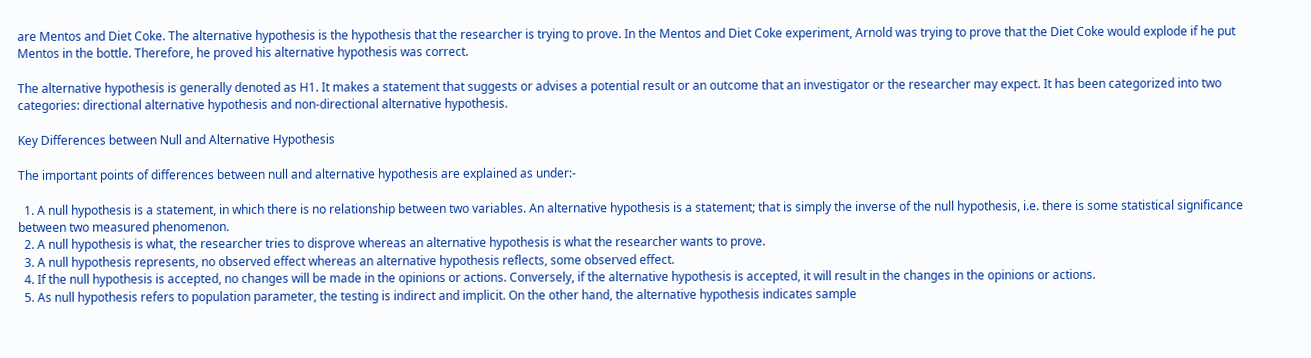are Mentos and Diet Coke. The alternative hypothesis is the hypothesis that the researcher is trying to prove. In the Mentos and Diet Coke experiment, Arnold was trying to prove that the Diet Coke would explode if he put Mentos in the bottle. Therefore, he proved his alternative hypothesis was correct.

The alternative hypothesis is generally denoted as H1. It makes a statement that suggests or advises a potential result or an outcome that an investigator or the researcher may expect. It has been categorized into two categories: directional alternative hypothesis and non-directional alternative hypothesis.

Key Differences between Null and Alternative Hypothesis

The important points of differences between null and alternative hypothesis are explained as under:-

  1. A null hypothesis is a statement, in which there is no relationship between two variables. An alternative hypothesis is a statement; that is simply the inverse of the null hypothesis, i.e. there is some statistical significance between two measured phenomenon.
  2. A null hypothesis is what, the researcher tries to disprove whereas an alternative hypothesis is what the researcher wants to prove.
  3. A null hypothesis represents, no observed effect whereas an alternative hypothesis reflects, some observed effect.
  4. If the null hypothesis is accepted, no changes will be made in the opinions or actions. Conversely, if the alternative hypothesis is accepted, it will result in the changes in the opinions or actions.
  5. As null hypothesis refers to population parameter, the testing is indirect and implicit. On the other hand, the alternative hypothesis indicates sample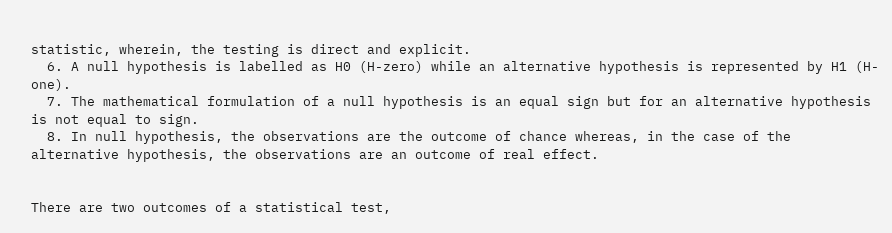statistic, wherein, the testing is direct and explicit.
  6. A null hypothesis is labelled as H0 (H-zero) while an alternative hypothesis is represented by H1 (H-one).
  7. The mathematical formulation of a null hypothesis is an equal sign but for an alternative hypothesis is not equal to sign.
  8. In null hypothesis, the observations are the outcome of chance whereas, in the case of the alternative hypothesis, the observations are an outcome of real effect.


There are two outcomes of a statistical test,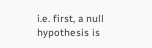i.e. first, a null hypothesis is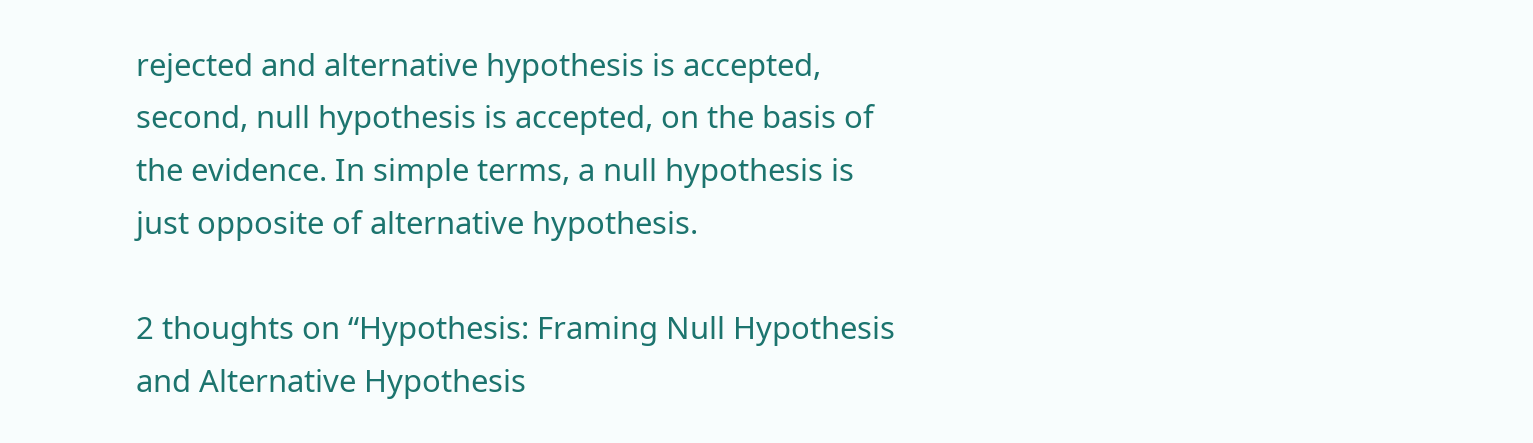rejected and alternative hypothesis is accepted, second, null hypothesis is accepted, on the basis of the evidence. In simple terms, a null hypothesis is just opposite of alternative hypothesis.

2 thoughts on “Hypothesis: Framing Null Hypothesis and Alternative Hypothesis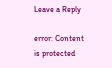Leave a Reply

error: Content is protected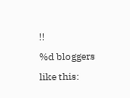!!
%d bloggers like this: